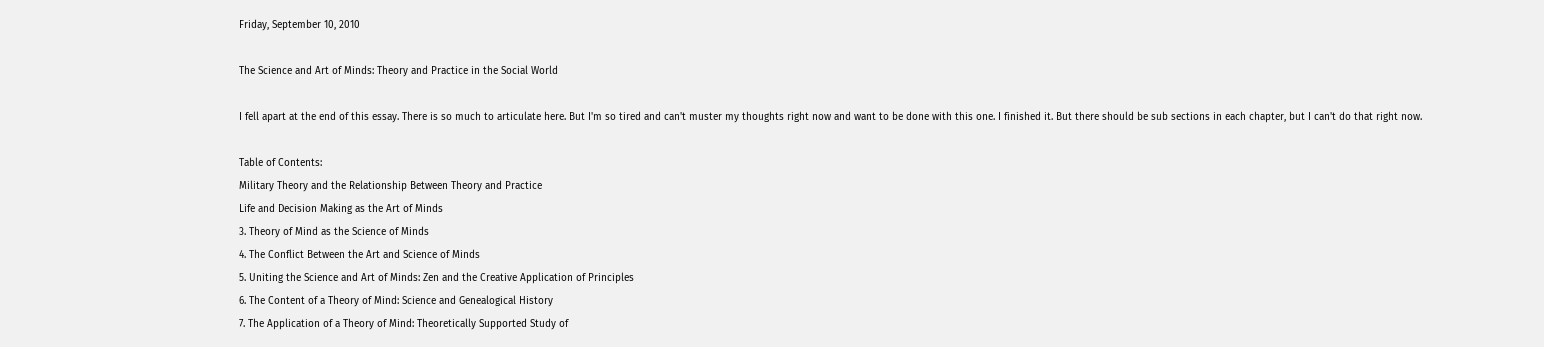Friday, September 10, 2010

The Science and Art of Minds: Theory and Practice in the Social World

I fell apart at the end of this essay. There is so much to articulate here. But I'm so tired and can't muster my thoughts right now and want to be done with this one. I finished it. But there should be sub sections in each chapter, but I can't do that right now.

Table of Contents:
Military Theory and the Relationship Between Theory and Practice
Life and Decision Making as the Art of Minds
3. Theory of Mind as the Science of Minds
4. The Conflict Between the Art and Science of Minds
5. Uniting the Science and Art of Minds: Zen and the Creative Application of Principles
6. The Content of a Theory of Mind: Science and Genealogical History
7. The Application of a Theory of Mind: Theoretically Supported Study of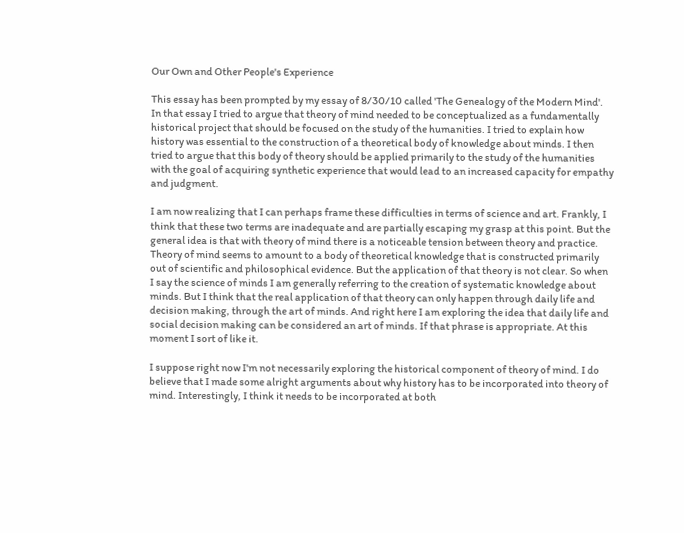Our Own and Other People's Experience

This essay has been prompted by my essay of 8/30/10 called 'The Genealogy of the Modern Mind'. In that essay I tried to argue that theory of mind needed to be conceptualized as a fundamentally historical project that should be focused on the study of the humanities. I tried to explain how history was essential to the construction of a theoretical body of knowledge about minds. I then tried to argue that this body of theory should be applied primarily to the study of the humanities with the goal of acquiring synthetic experience that would lead to an increased capacity for empathy and judgment.

I am now realizing that I can perhaps frame these difficulties in terms of science and art. Frankly, I think that these two terms are inadequate and are partially escaping my grasp at this point. But the general idea is that with theory of mind there is a noticeable tension between theory and practice. Theory of mind seems to amount to a body of theoretical knowledge that is constructed primarily out of scientific and philosophical evidence. But the application of that theory is not clear. So when I say the science of minds I am generally referring to the creation of systematic knowledge about minds. But I think that the real application of that theory can only happen through daily life and decision making, through the art of minds. And right here I am exploring the idea that daily life and social decision making can be considered an art of minds. If that phrase is appropriate. At this moment I sort of like it.

I suppose right now I'm not necessarily exploring the historical component of theory of mind. I do believe that I made some alright arguments about why history has to be incorporated into theory of mind. Interestingly, I think it needs to be incorporated at both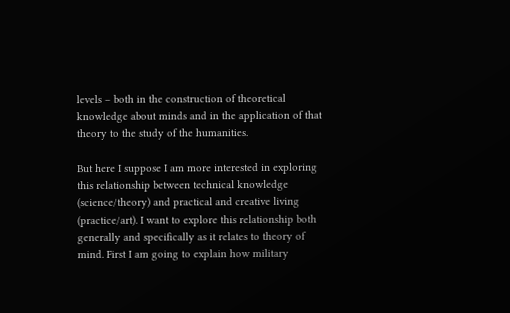levels – both in the construction of theoretical knowledge about minds and in the application of that theory to the study of the humanities.

But here I suppose I am more interested in exploring this relationship between technical knowledge (science/theory) and practical and creative living (practice/art). I want to explore this relationship both generally and specifically as it relates to theory of mind. First I am going to explain how military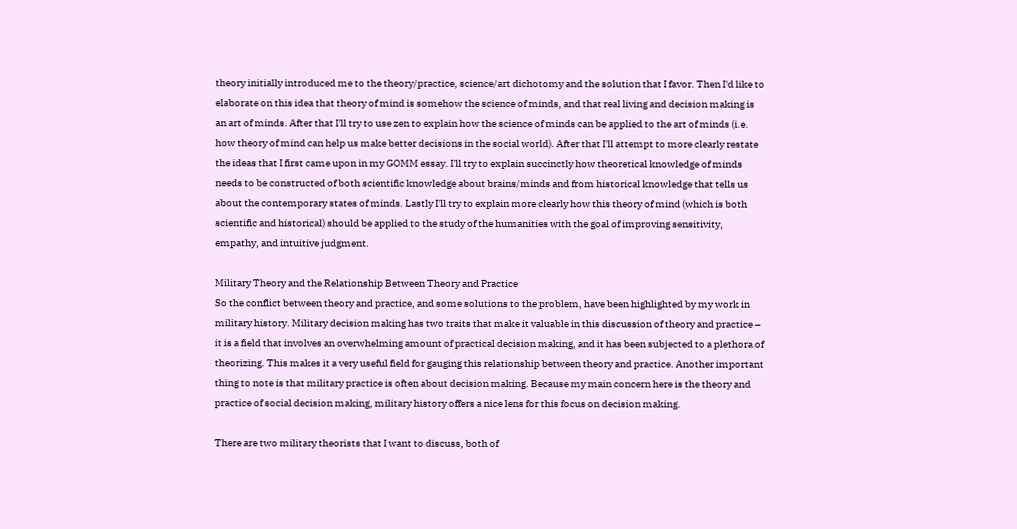theory initially introduced me to the theory/practice, science/art dichotomy and the solution that I favor. Then I'd like to elaborate on this idea that theory of mind is somehow the science of minds, and that real living and decision making is an art of minds. After that I'll try to use zen to explain how the science of minds can be applied to the art of minds (i.e. how theory of mind can help us make better decisions in the social world). After that I'll attempt to more clearly restate the ideas that I first came upon in my GOMM essay. I'll try to explain succinctly how theoretical knowledge of minds needs to be constructed of both scientific knowledge about brains/minds and from historical knowledge that tells us about the contemporary states of minds. Lastly I'll try to explain more clearly how this theory of mind (which is both scientific and historical) should be applied to the study of the humanities with the goal of improving sensitivity, empathy, and intuitive judgment.

Military Theory and the Relationship Between Theory and Practice
So the conflict between theory and practice, and some solutions to the problem, have been highlighted by my work in military history. Military decision making has two traits that make it valuable in this discussion of theory and practice – it is a field that involves an overwhelming amount of practical decision making, and it has been subjected to a plethora of theorizing. This makes it a very useful field for gauging this relationship between theory and practice. Another important thing to note is that military practice is often about decision making. Because my main concern here is the theory and practice of social decision making, military history offers a nice lens for this focus on decision making.

There are two military theorists that I want to discuss, both of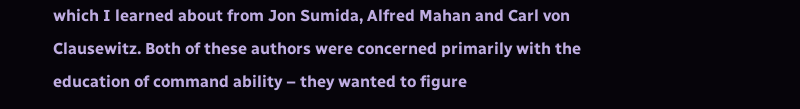which I learned about from Jon Sumida, Alfred Mahan and Carl von Clausewitz. Both of these authors were concerned primarily with the education of command ability – they wanted to figure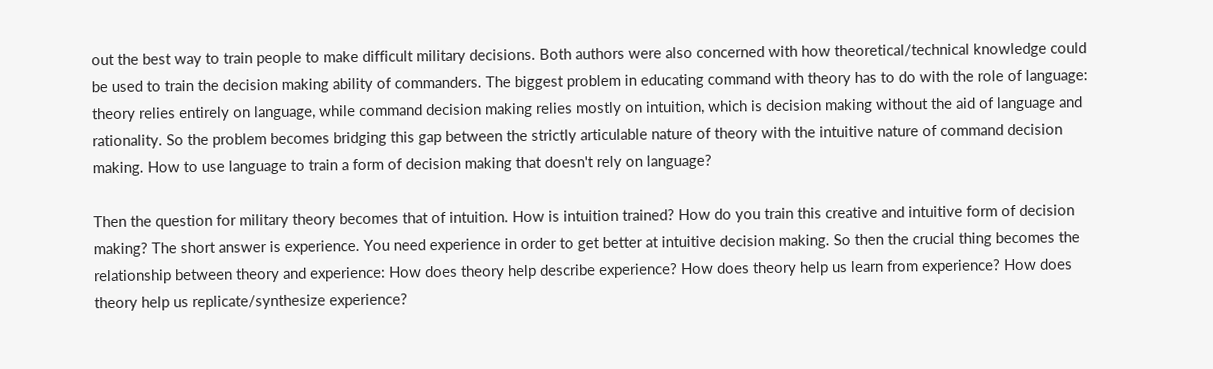out the best way to train people to make difficult military decisions. Both authors were also concerned with how theoretical/technical knowledge could be used to train the decision making ability of commanders. The biggest problem in educating command with theory has to do with the role of language: theory relies entirely on language, while command decision making relies mostly on intuition, which is decision making without the aid of language and rationality. So the problem becomes bridging this gap between the strictly articulable nature of theory with the intuitive nature of command decision making. How to use language to train a form of decision making that doesn't rely on language?

Then the question for military theory becomes that of intuition. How is intuition trained? How do you train this creative and intuitive form of decision making? The short answer is experience. You need experience in order to get better at intuitive decision making. So then the crucial thing becomes the relationship between theory and experience: How does theory help describe experience? How does theory help us learn from experience? How does theory help us replicate/synthesize experience?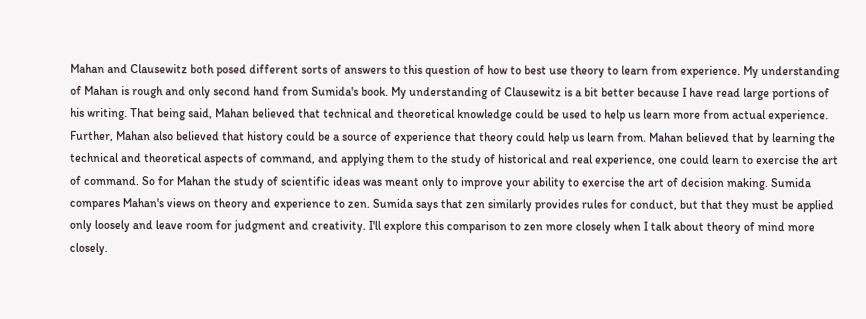Mahan and Clausewitz both posed different sorts of answers to this question of how to best use theory to learn from experience. My understanding of Mahan is rough and only second hand from Sumida's book. My understanding of Clausewitz is a bit better because I have read large portions of his writing. That being said, Mahan believed that technical and theoretical knowledge could be used to help us learn more from actual experience. Further, Mahan also believed that history could be a source of experience that theory could help us learn from. Mahan believed that by learning the technical and theoretical aspects of command, and applying them to the study of historical and real experience, one could learn to exercise the art of command. So for Mahan the study of scientific ideas was meant only to improve your ability to exercise the art of decision making. Sumida compares Mahan's views on theory and experience to zen. Sumida says that zen similarly provides rules for conduct, but that they must be applied only loosely and leave room for judgment and creativity. I'll explore this comparison to zen more closely when I talk about theory of mind more closely.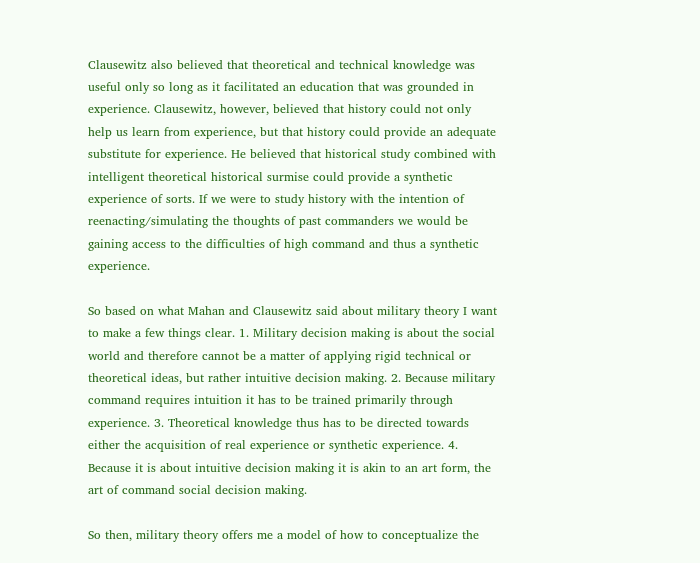Clausewitz also believed that theoretical and technical knowledge was useful only so long as it facilitated an education that was grounded in experience. Clausewitz, however, believed that history could not only help us learn from experience, but that history could provide an adequate substitute for experience. He believed that historical study combined with intelligent theoretical historical surmise could provide a synthetic experience of sorts. If we were to study history with the intention of reenacting/simulating the thoughts of past commanders we would be gaining access to the difficulties of high command and thus a synthetic experience.

So based on what Mahan and Clausewitz said about military theory I want to make a few things clear. 1. Military decision making is about the social world and therefore cannot be a matter of applying rigid technical or theoretical ideas, but rather intuitive decision making. 2. Because military command requires intuition it has to be trained primarily through experience. 3. Theoretical knowledge thus has to be directed towards either the acquisition of real experience or synthetic experience. 4. Because it is about intuitive decision making it is akin to an art form, the art of command social decision making.

So then, military theory offers me a model of how to conceptualize the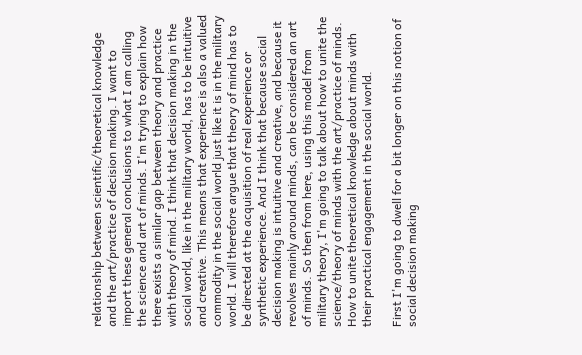relationship between scientific/theoretical knowledge and the art/practice of decision making. I want to import these general conclusions to what I am calling the science and art of minds. I'm trying to explain how there exists a similar gap between theory and practice with theory of mind. I think that decision making in the social world, like in the military world, has to be intuitive and creative. This means that experience is also a valued commodity in the social world just like it is in the military world. I will therefore argue that theory of mind has to be directed at the acquisition of real experience or synthetic experience. And I think that because social decision making is intuitive and creative, and because it revolves mainly around minds, can be considered an art of minds. So then from here, using this model from military theory, I'm going to talk about how to unite the science/theory of minds with the art/practice of minds. How to unite theoretical knowledge about minds with their practical engagement in the social world.

First I'm going to dwell for a bit longer on this notion of social decision making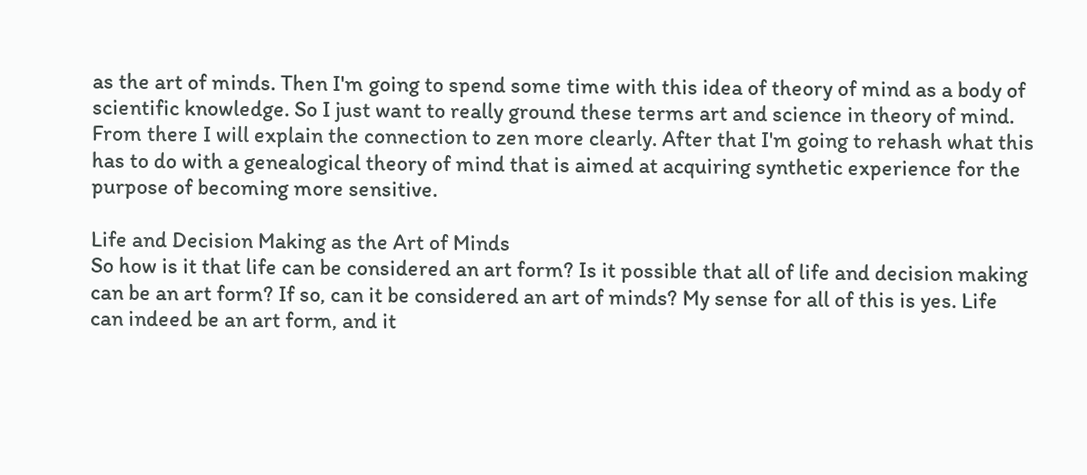as the art of minds. Then I'm going to spend some time with this idea of theory of mind as a body of scientific knowledge. So I just want to really ground these terms art and science in theory of mind. From there I will explain the connection to zen more clearly. After that I'm going to rehash what this has to do with a genealogical theory of mind that is aimed at acquiring synthetic experience for the purpose of becoming more sensitive.

Life and Decision Making as the Art of Minds
So how is it that life can be considered an art form? Is it possible that all of life and decision making can be an art form? If so, can it be considered an art of minds? My sense for all of this is yes. Life can indeed be an art form, and it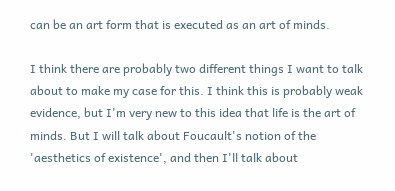can be an art form that is executed as an art of minds.

I think there are probably two different things I want to talk about to make my case for this. I think this is probably weak evidence, but I'm very new to this idea that life is the art of minds. But I will talk about Foucault's notion of the 'aesthetics of existence', and then I'll talk about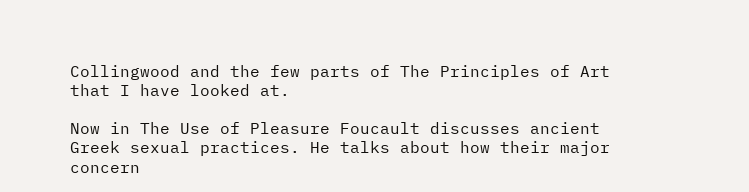Collingwood and the few parts of The Principles of Art that I have looked at.

Now in The Use of Pleasure Foucault discusses ancient Greek sexual practices. He talks about how their major concern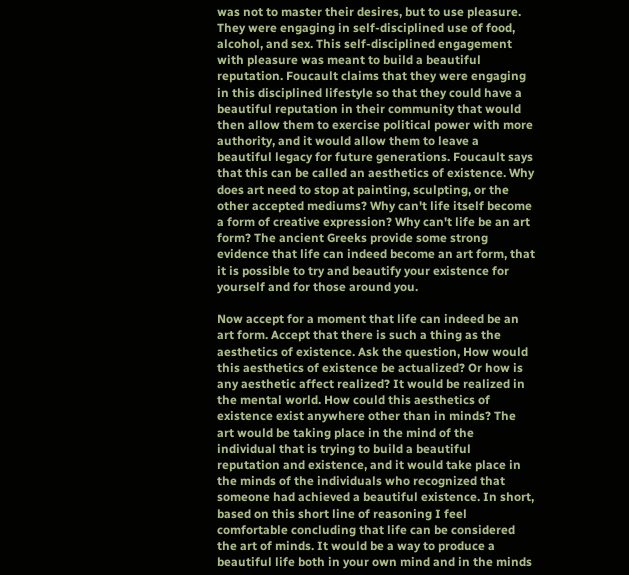was not to master their desires, but to use pleasure. They were engaging in self-disciplined use of food, alcohol, and sex. This self-disciplined engagement with pleasure was meant to build a beautiful reputation. Foucault claims that they were engaging in this disciplined lifestyle so that they could have a beautiful reputation in their community that would then allow them to exercise political power with more authority, and it would allow them to leave a beautiful legacy for future generations. Foucault says that this can be called an aesthetics of existence. Why does art need to stop at painting, sculpting, or the other accepted mediums? Why can't life itself become a form of creative expression? Why can't life be an art form? The ancient Greeks provide some strong evidence that life can indeed become an art form, that it is possible to try and beautify your existence for yourself and for those around you.

Now accept for a moment that life can indeed be an art form. Accept that there is such a thing as the aesthetics of existence. Ask the question, How would this aesthetics of existence be actualized? Or how is any aesthetic affect realized? It would be realized in the mental world. How could this aesthetics of existence exist anywhere other than in minds? The art would be taking place in the mind of the individual that is trying to build a beautiful reputation and existence, and it would take place in the minds of the individuals who recognized that someone had achieved a beautiful existence. In short, based on this short line of reasoning I feel comfortable concluding that life can be considered the art of minds. It would be a way to produce a beautiful life both in your own mind and in the minds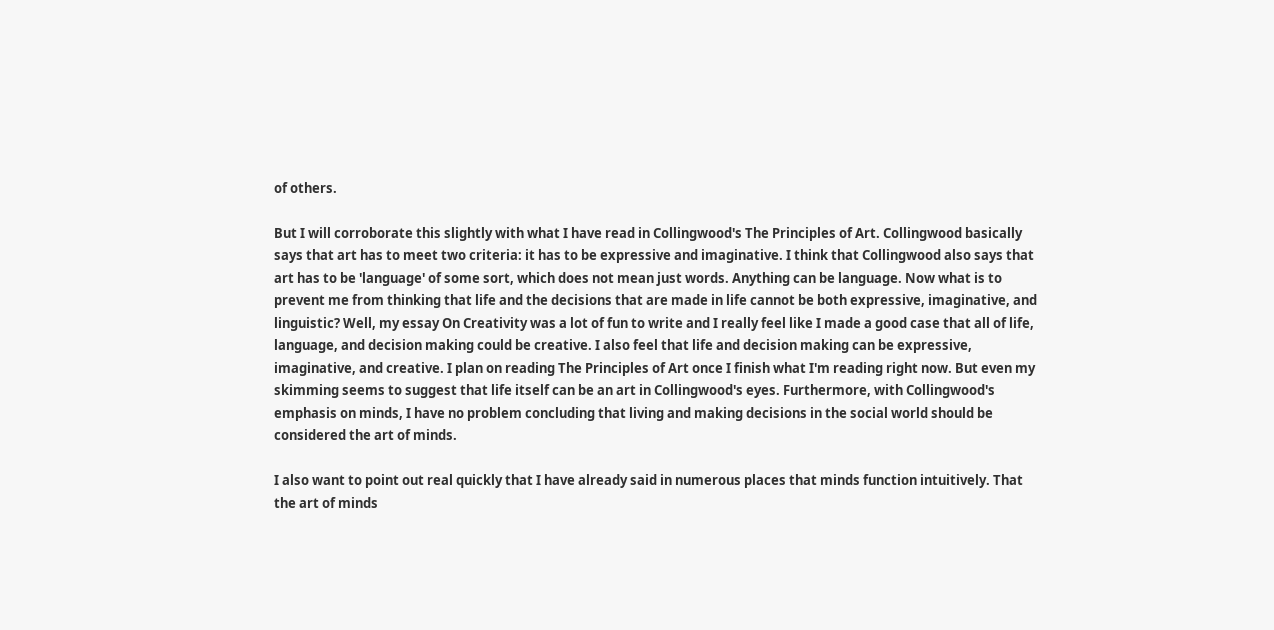of others.

But I will corroborate this slightly with what I have read in Collingwood's The Principles of Art. Collingwood basically says that art has to meet two criteria: it has to be expressive and imaginative. I think that Collingwood also says that art has to be 'language' of some sort, which does not mean just words. Anything can be language. Now what is to prevent me from thinking that life and the decisions that are made in life cannot be both expressive, imaginative, and linguistic? Well, my essay On Creativity was a lot of fun to write and I really feel like I made a good case that all of life, language, and decision making could be creative. I also feel that life and decision making can be expressive, imaginative, and creative. I plan on reading The Principles of Art once I finish what I'm reading right now. But even my skimming seems to suggest that life itself can be an art in Collingwood's eyes. Furthermore, with Collingwood's emphasis on minds, I have no problem concluding that living and making decisions in the social world should be considered the art of minds.

I also want to point out real quickly that I have already said in numerous places that minds function intuitively. That the art of minds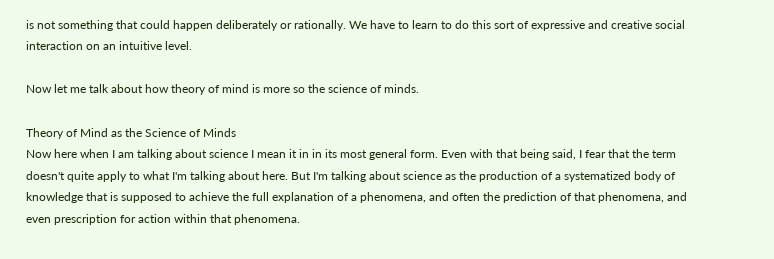is not something that could happen deliberately or rationally. We have to learn to do this sort of expressive and creative social interaction on an intuitive level.

Now let me talk about how theory of mind is more so the science of minds.

Theory of Mind as the Science of Minds
Now here when I am talking about science I mean it in in its most general form. Even with that being said, I fear that the term doesn't quite apply to what I'm talking about here. But I'm talking about science as the production of a systematized body of knowledge that is supposed to achieve the full explanation of a phenomena, and often the prediction of that phenomena, and even prescription for action within that phenomena.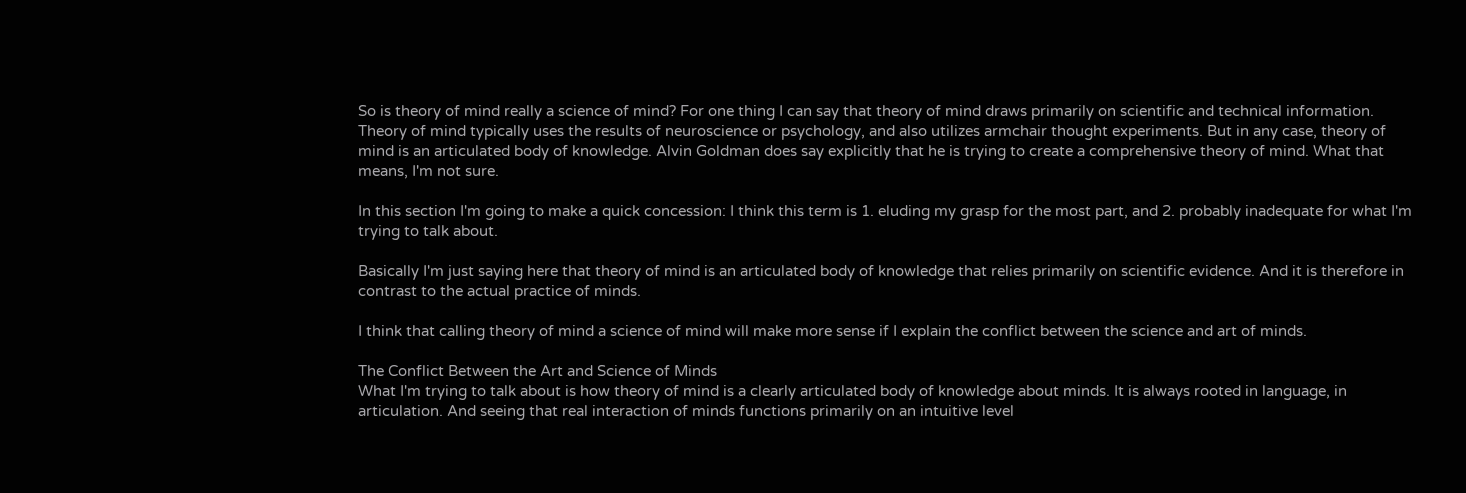So is theory of mind really a science of mind? For one thing I can say that theory of mind draws primarily on scientific and technical information. Theory of mind typically uses the results of neuroscience or psychology, and also utilizes armchair thought experiments. But in any case, theory of mind is an articulated body of knowledge. Alvin Goldman does say explicitly that he is trying to create a comprehensive theory of mind. What that means, I'm not sure.

In this section I'm going to make a quick concession: I think this term is 1. eluding my grasp for the most part, and 2. probably inadequate for what I'm trying to talk about.

Basically I'm just saying here that theory of mind is an articulated body of knowledge that relies primarily on scientific evidence. And it is therefore in contrast to the actual practice of minds.

I think that calling theory of mind a science of mind will make more sense if I explain the conflict between the science and art of minds.

The Conflict Between the Art and Science of Minds
What I'm trying to talk about is how theory of mind is a clearly articulated body of knowledge about minds. It is always rooted in language, in articulation. And seeing that real interaction of minds functions primarily on an intuitive level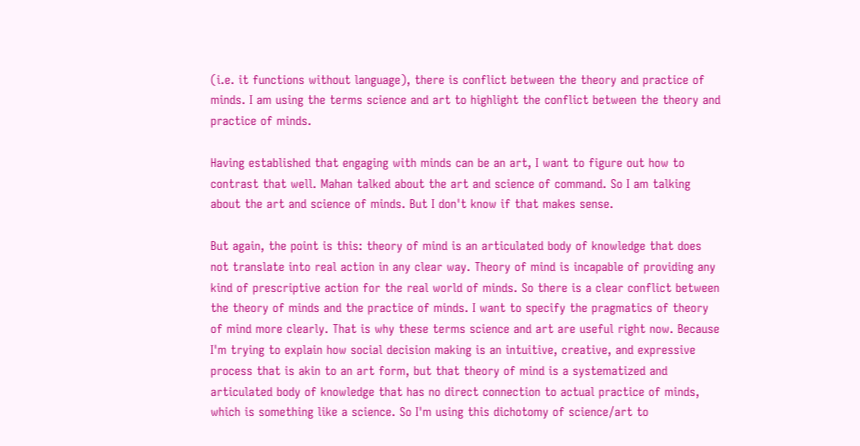(i.e. it functions without language), there is conflict between the theory and practice of minds. I am using the terms science and art to highlight the conflict between the theory and practice of minds.

Having established that engaging with minds can be an art, I want to figure out how to contrast that well. Mahan talked about the art and science of command. So I am talking about the art and science of minds. But I don't know if that makes sense.

But again, the point is this: theory of mind is an articulated body of knowledge that does not translate into real action in any clear way. Theory of mind is incapable of providing any kind of prescriptive action for the real world of minds. So there is a clear conflict between the theory of minds and the practice of minds. I want to specify the pragmatics of theory of mind more clearly. That is why these terms science and art are useful right now. Because I'm trying to explain how social decision making is an intuitive, creative, and expressive process that is akin to an art form, but that theory of mind is a systematized and articulated body of knowledge that has no direct connection to actual practice of minds, which is something like a science. So I'm using this dichotomy of science/art to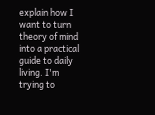explain how I want to turn theory of mind into a practical guide to daily living. I'm trying to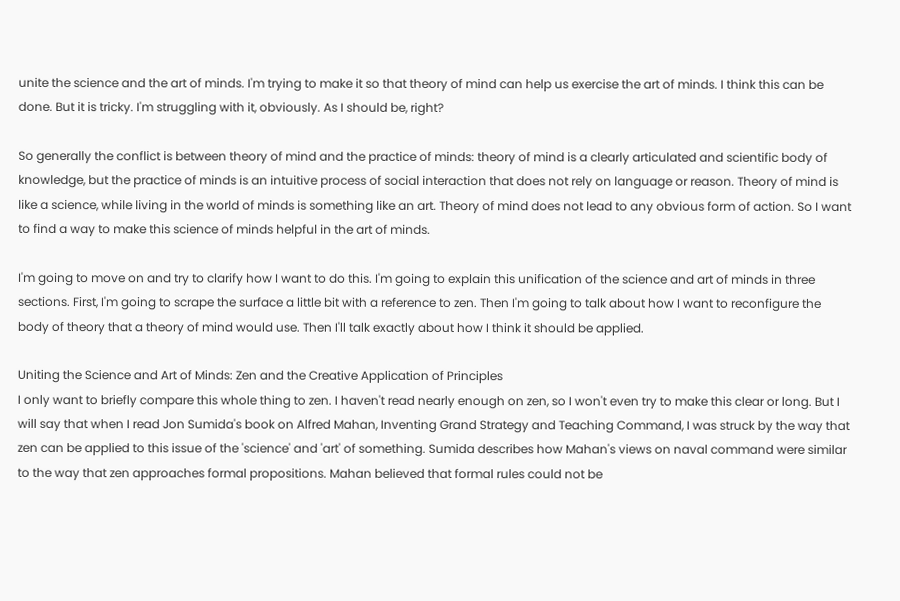unite the science and the art of minds. I'm trying to make it so that theory of mind can help us exercise the art of minds. I think this can be done. But it is tricky. I'm struggling with it, obviously. As I should be, right?

So generally the conflict is between theory of mind and the practice of minds: theory of mind is a clearly articulated and scientific body of knowledge, but the practice of minds is an intuitive process of social interaction that does not rely on language or reason. Theory of mind is like a science, while living in the world of minds is something like an art. Theory of mind does not lead to any obvious form of action. So I want to find a way to make this science of minds helpful in the art of minds.

I'm going to move on and try to clarify how I want to do this. I'm going to explain this unification of the science and art of minds in three sections. First, I'm going to scrape the surface a little bit with a reference to zen. Then I'm going to talk about how I want to reconfigure the body of theory that a theory of mind would use. Then I'll talk exactly about how I think it should be applied.

Uniting the Science and Art of Minds: Zen and the Creative Application of Principles
I only want to briefly compare this whole thing to zen. I haven't read nearly enough on zen, so I won't even try to make this clear or long. But I will say that when I read Jon Sumida's book on Alfred Mahan, Inventing Grand Strategy and Teaching Command, I was struck by the way that zen can be applied to this issue of the 'science' and 'art' of something. Sumida describes how Mahan's views on naval command were similar to the way that zen approaches formal propositions. Mahan believed that formal rules could not be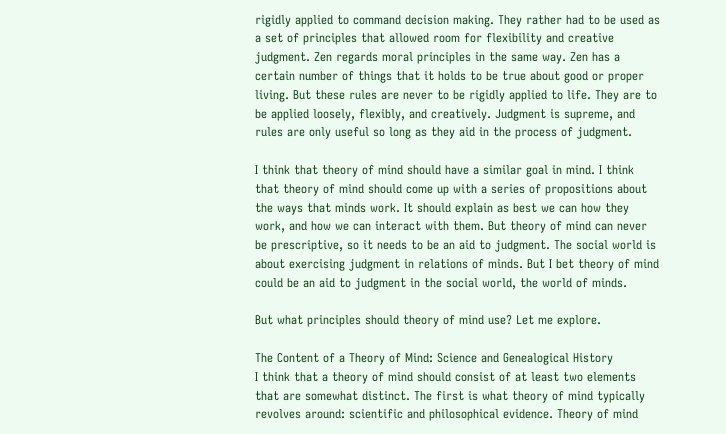rigidly applied to command decision making. They rather had to be used as a set of principles that allowed room for flexibility and creative judgment. Zen regards moral principles in the same way. Zen has a certain number of things that it holds to be true about good or proper living. But these rules are never to be rigidly applied to life. They are to be applied loosely, flexibly, and creatively. Judgment is supreme, and rules are only useful so long as they aid in the process of judgment.

I think that theory of mind should have a similar goal in mind. I think that theory of mind should come up with a series of propositions about the ways that minds work. It should explain as best we can how they work, and how we can interact with them. But theory of mind can never be prescriptive, so it needs to be an aid to judgment. The social world is about exercising judgment in relations of minds. But I bet theory of mind could be an aid to judgment in the social world, the world of minds.

But what principles should theory of mind use? Let me explore.

The Content of a Theory of Mind: Science and Genealogical History
I think that a theory of mind should consist of at least two elements that are somewhat distinct. The first is what theory of mind typically revolves around: scientific and philosophical evidence. Theory of mind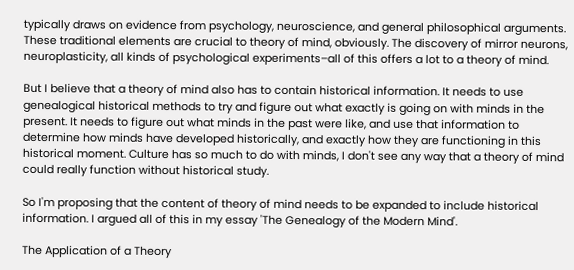typically draws on evidence from psychology, neuroscience, and general philosophical arguments. These traditional elements are crucial to theory of mind, obviously. The discovery of mirror neurons, neuroplasticity, all kinds of psychological experiments–all of this offers a lot to a theory of mind.

But I believe that a theory of mind also has to contain historical information. It needs to use genealogical historical methods to try and figure out what exactly is going on with minds in the present. It needs to figure out what minds in the past were like, and use that information to determine how minds have developed historically, and exactly how they are functioning in this historical moment. Culture has so much to do with minds, I don't see any way that a theory of mind could really function without historical study.

So I'm proposing that the content of theory of mind needs to be expanded to include historical information. I argued all of this in my essay 'The Genealogy of the Modern Mind'.

The Application of a Theory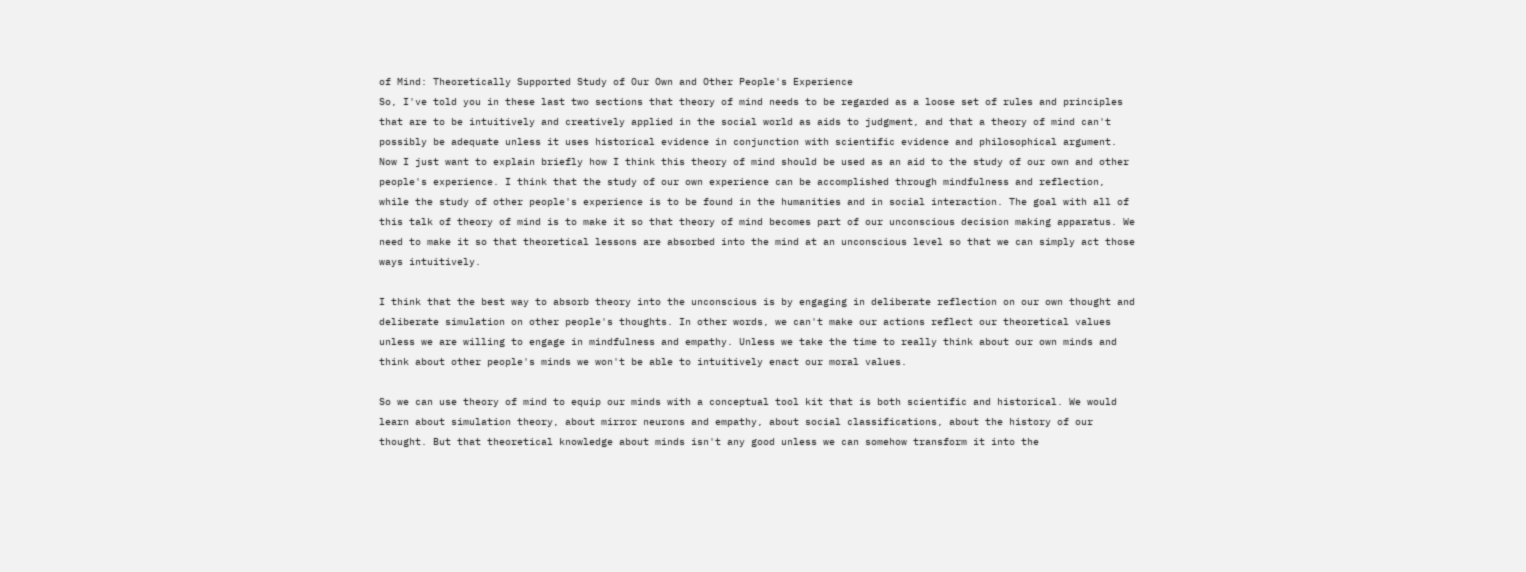of Mind: Theoretically Supported Study of Our Own and Other People's Experience
So, I've told you in these last two sections that theory of mind needs to be regarded as a loose set of rules and principles that are to be intuitively and creatively applied in the social world as aids to judgment, and that a theory of mind can't possibly be adequate unless it uses historical evidence in conjunction with scientific evidence and philosophical argument. Now I just want to explain briefly how I think this theory of mind should be used as an aid to the study of our own and other people's experience. I think that the study of our own experience can be accomplished through mindfulness and reflection, while the study of other people's experience is to be found in the humanities and in social interaction. The goal with all of this talk of theory of mind is to make it so that theory of mind becomes part of our unconscious decision making apparatus. We need to make it so that theoretical lessons are absorbed into the mind at an unconscious level so that we can simply act those ways intuitively.

I think that the best way to absorb theory into the unconscious is by engaging in deliberate reflection on our own thought and deliberate simulation on other people's thoughts. In other words, we can't make our actions reflect our theoretical values unless we are willing to engage in mindfulness and empathy. Unless we take the time to really think about our own minds and think about other people's minds we won't be able to intuitively enact our moral values.

So we can use theory of mind to equip our minds with a conceptual tool kit that is both scientific and historical. We would learn about simulation theory, about mirror neurons and empathy, about social classifications, about the history of our thought. But that theoretical knowledge about minds isn't any good unless we can somehow transform it into the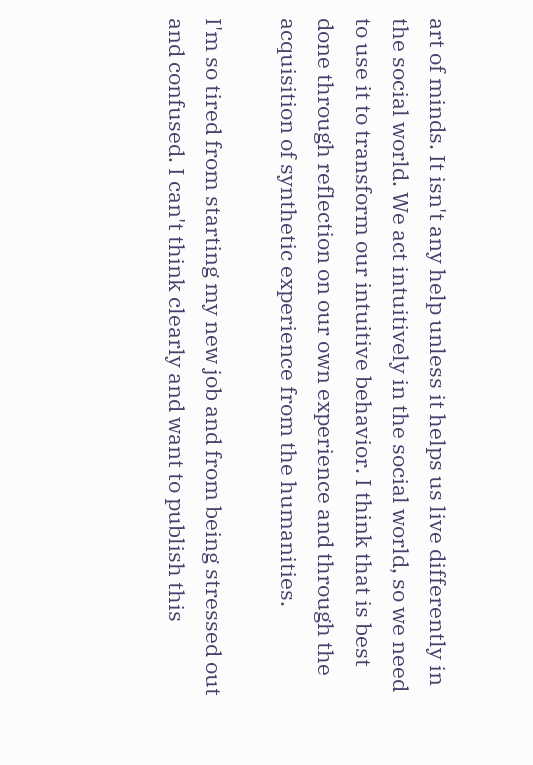art of minds. It isn't any help unless it helps us live differently in the social world. We act intuitively in the social world, so we need to use it to transform our intuitive behavior. I think that is best done through reflection on our own experience and through the acquisition of synthetic experience from the humanities.

I'm so tired from starting my new job and from being stressed out and confused. I can't think clearly and want to publish this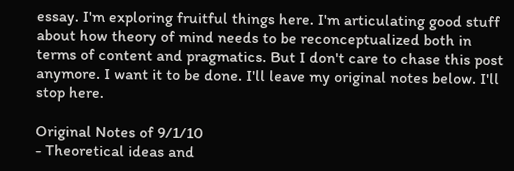essay. I'm exploring fruitful things here. I'm articulating good stuff about how theory of mind needs to be reconceptualized both in terms of content and pragmatics. But I don't care to chase this post anymore. I want it to be done. I'll leave my original notes below. I'll stop here.

Original Notes of 9/1/10
- Theoretical ideas and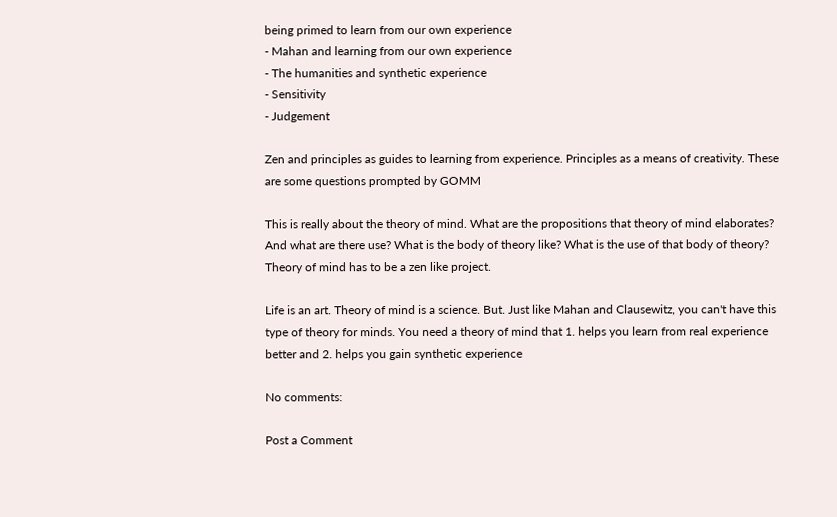being primed to learn from our own experience
- Mahan and learning from our own experience
- The humanities and synthetic experience
- Sensitivity
- Judgement

Zen and principles as guides to learning from experience. Principles as a means of creativity. These are some questions prompted by GOMM

This is really about the theory of mind. What are the propositions that theory of mind elaborates? And what are there use? What is the body of theory like? What is the use of that body of theory? Theory of mind has to be a zen like project.

Life is an art. Theory of mind is a science. But. Just like Mahan and Clausewitz, you can't have this type of theory for minds. You need a theory of mind that 1. helps you learn from real experience better and 2. helps you gain synthetic experience

No comments:

Post a Comment